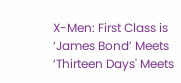X-Men: First Class is ‘James Bond’ Meets ‘Thirteen Days' Meets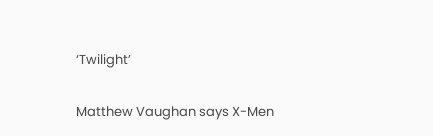‘Twilight’

Matthew Vaughan says X-Men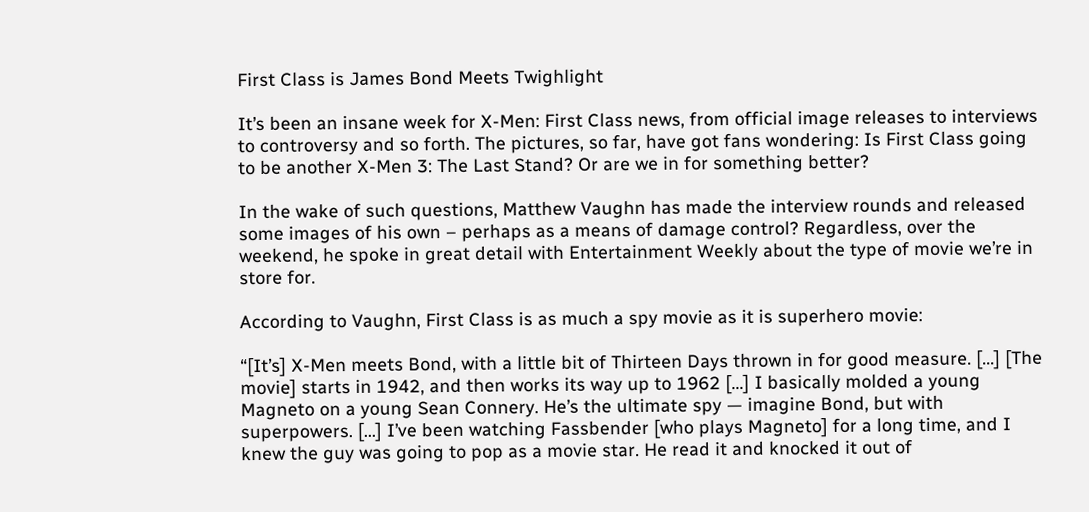First Class is James Bond Meets Twighlight

It’s been an insane week for X-Men: First Class news, from official image releases to interviews to controversy and so forth. The pictures, so far, have got fans wondering: Is First Class going to be another X-Men 3: The Last Stand? Or are we in for something better?

In the wake of such questions, Matthew Vaughn has made the interview rounds and released some images of his own – perhaps as a means of damage control? Regardless, over the weekend, he spoke in great detail with Entertainment Weekly about the type of movie we’re in store for.

According to Vaughn, First Class is as much a spy movie as it is superhero movie:

“[It’s] X-Men meets Bond, with a little bit of Thirteen Days thrown in for good measure. […] [The movie] starts in 1942, and then works its way up to 1962 […] I basically molded a young Magneto on a young Sean Connery. He’s the ultimate spy — imagine Bond, but with superpowers. […] I’ve been watching Fassbender [who plays Magneto] for a long time, and I knew the guy was going to pop as a movie star. He read it and knocked it out of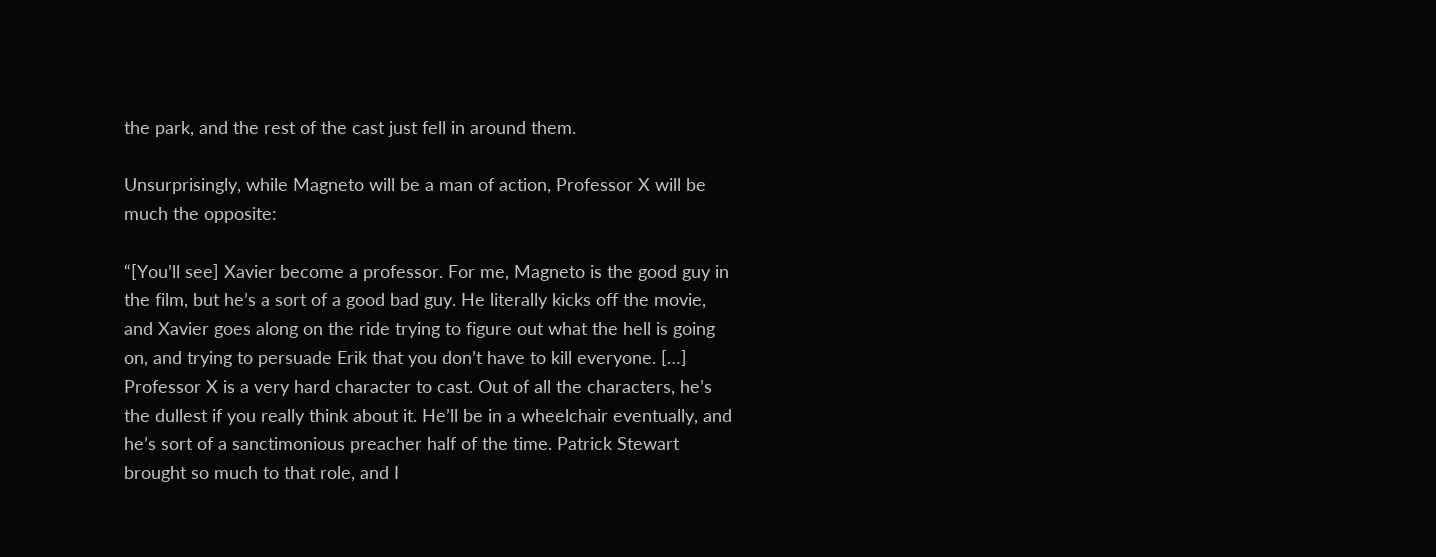the park, and the rest of the cast just fell in around them.

Unsurprisingly, while Magneto will be a man of action, Professor X will be much the opposite:

“[You’ll see] Xavier become a professor. For me, Magneto is the good guy in the film, but he’s a sort of a good bad guy. He literally kicks off the movie, and Xavier goes along on the ride trying to figure out what the hell is going on, and trying to persuade Erik that you don’t have to kill everyone. […] Professor X is a very hard character to cast. Out of all the characters, he’s the dullest if you really think about it. He’ll be in a wheelchair eventually, and he’s sort of a sanctimonious preacher half of the time. Patrick Stewart brought so much to that role, and I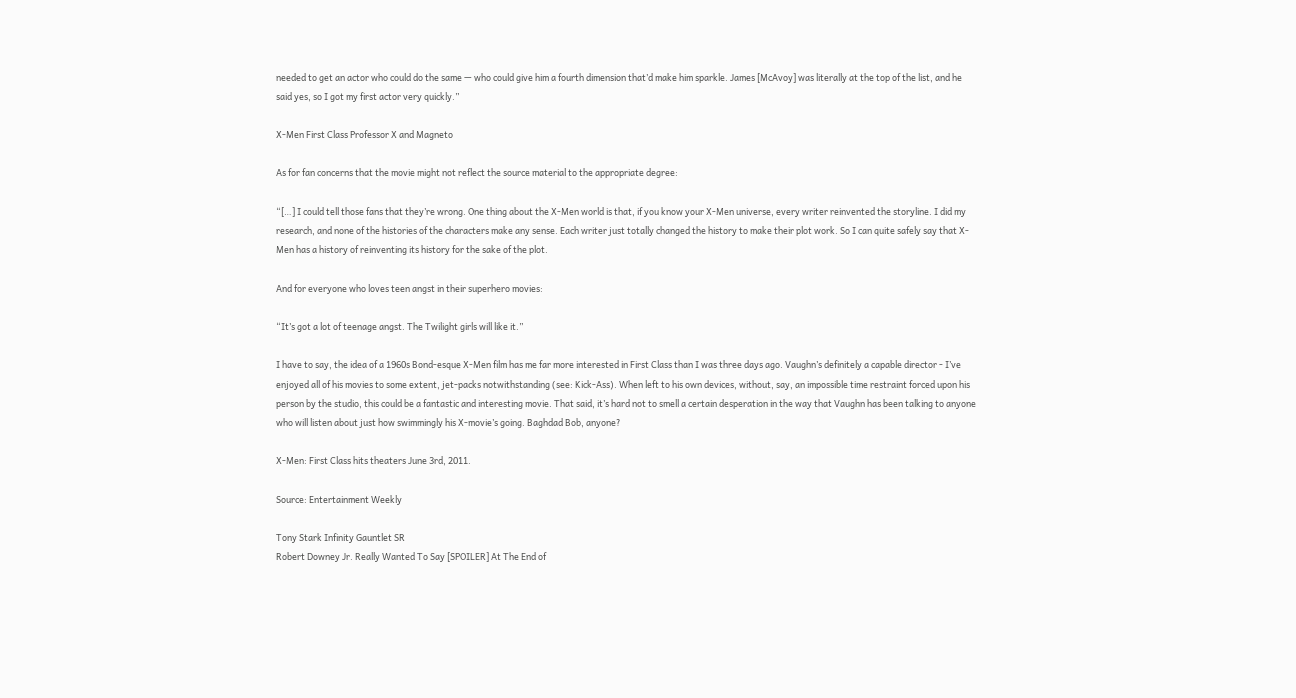needed to get an actor who could do the same — who could give him a fourth dimension that’d make him sparkle. James [McAvoy] was literally at the top of the list, and he said yes, so I got my first actor very quickly.”

X-Men First Class Professor X and Magneto

As for fan concerns that the movie might not reflect the source material to the appropriate degree:

“[…] I could tell those fans that they’re wrong. One thing about the X-Men world is that, if you know your X-Men universe, every writer reinvented the storyline. I did my research, and none of the histories of the characters make any sense. Each writer just totally changed the history to make their plot work. So I can quite safely say that X-Men has a history of reinventing its history for the sake of the plot.

And for everyone who loves teen angst in their superhero movies:

“It’s got a lot of teenage angst. The Twilight girls will like it.”

I have to say, the idea of a 1960s Bond-esque X-Men film has me far more interested in First Class than I was three days ago. Vaughn’s definitely a capable director - I’ve enjoyed all of his movies to some extent, jet-packs notwithstanding (see: Kick-Ass). When left to his own devices, without, say, an impossible time restraint forced upon his person by the studio, this could be a fantastic and interesting movie. That said, it’s hard not to smell a certain desperation in the way that Vaughn has been talking to anyone who will listen about just how swimmingly his X-movie’s going. Baghdad Bob, anyone?

X-Men: First Class hits theaters June 3rd, 2011.

Source: Entertainment Weekly

Tony Stark Infinity Gauntlet SR
Robert Downey Jr. Really Wanted To Say [SPOILER] At The End of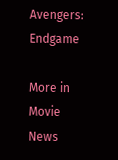Avengers: Endgame

More in Movie News